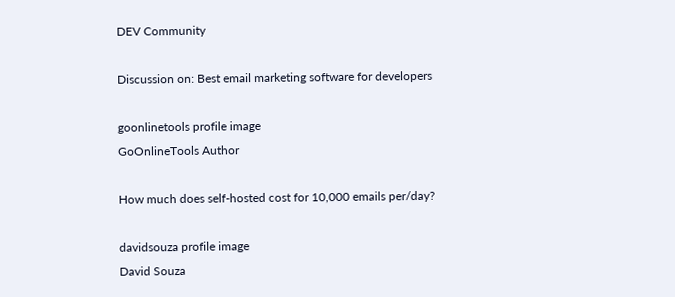DEV Community

Discussion on: Best email marketing software for developers

goonlinetools profile image
GoOnlineTools Author

How much does self-hosted cost for 10,000 emails per/day?

davidsouza profile image
David Souza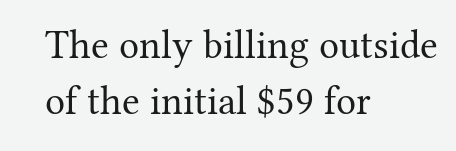The only billing outside of the initial $59 for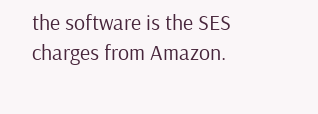the software is the SES charges from Amazon.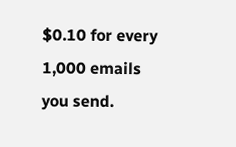$0.10 for every 1,000 emails you send.